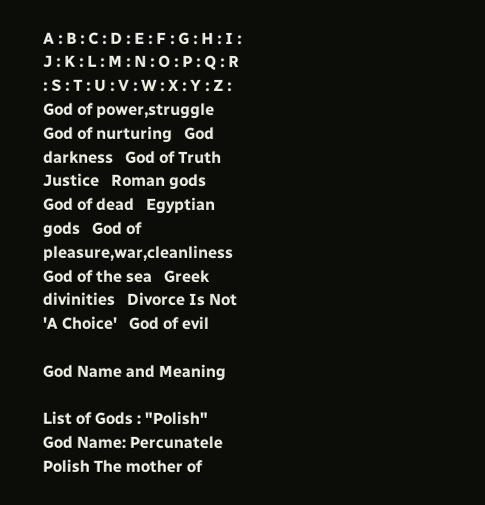A : B : C : D : E : F : G : H : I : J : K : L : M : N : O : P : Q : R : S : T : U : V : W : X : Y : Z :
God of power,struggle   God of nurturing   God darkness   God of Truth Justice   Roman gods
God of dead   Egyptian gods   God of pleasure,war,cleanliness   God of the sea   Greek divinities   Divorce Is Not 'A Choice'   God of evil

God Name and Meaning

List of Gods : "Polish"
God Name: Percunatele Polish The mother of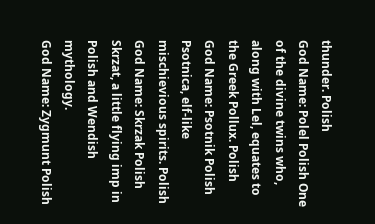thunder. Polish
God Name: Polel Polish One of the divine twins who, along with Lel, equates to the Greek Pollux. Polish
God Name: Psotnik Polish Psotnica, elf-like mischievious spirits. Polish
God Name: Skrzak Polish Skrzat, a little flying imp in Polish and Wendish mythology.
God Name: Zygmunt Polish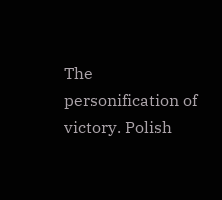The personification of victory. Polish